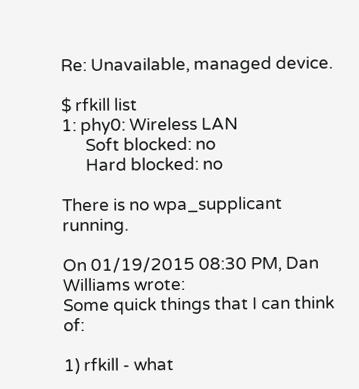Re: Unavailable, managed device.

$ rfkill list
1: phy0: Wireless LAN
      Soft blocked: no
      Hard blocked: no

There is no wpa_supplicant running.

On 01/19/2015 08:30 PM, Dan Williams wrote:
Some quick things that I can think of:

1) rfkill - what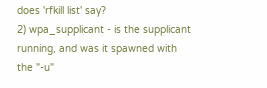does 'rfkill list' say?
2) wpa_supplicant - is the supplicant running, and was it spawned with
the "-u"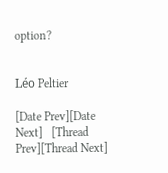option?


Léo Peltier

[Date Prev][Date Next]   [Thread Prev][Thread Next]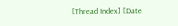[Thread Index] [Date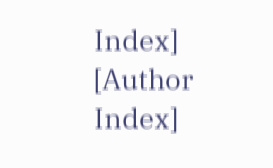Index] [Author Index]